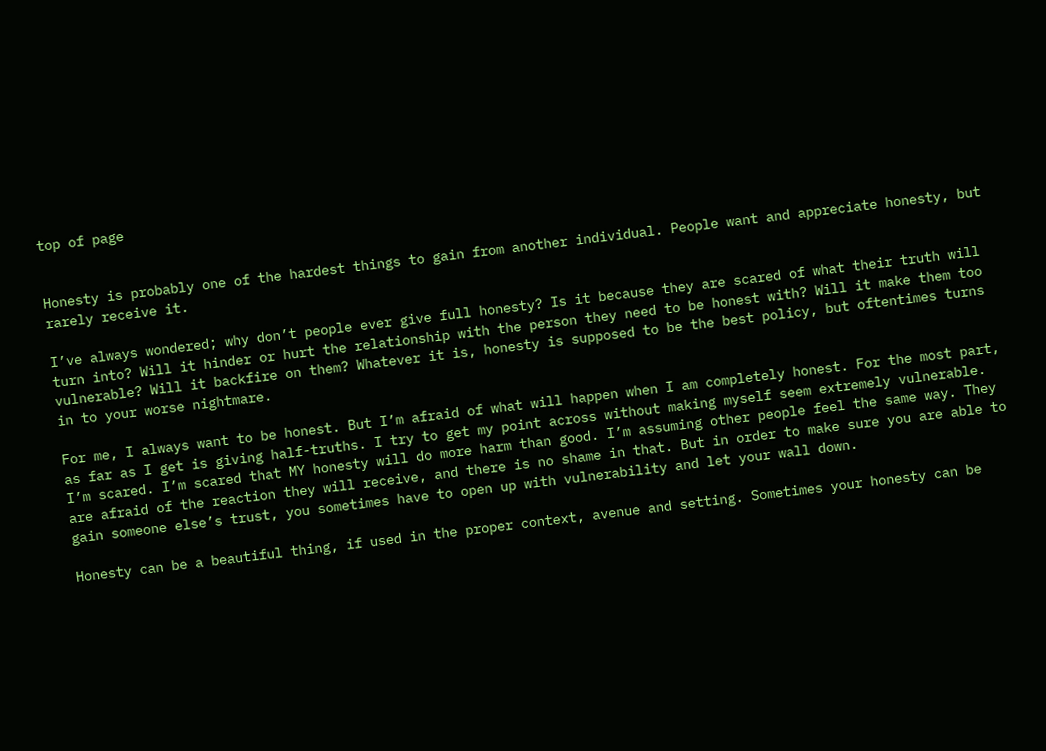top of page


Honesty is probably one of the hardest things to gain from another individual. People want and appreciate honesty, but rarely receive it.

I’ve always wondered; why don’t people ever give full honesty? Is it because they are scared of what their truth will turn into? Will it hinder or hurt the relationship with the person they need to be honest with? Will it make them too vulnerable? Will it backfire on them? Whatever it is, honesty is supposed to be the best policy, but oftentimes turns in to your worse nightmare.

For me, I always want to be honest. But I’m afraid of what will happen when I am completely honest. For the most part, as far as I get is giving half-truths. I try to get my point across without making myself seem extremely vulnerable. I’m scared. I’m scared that MY honesty will do more harm than good. I’m assuming other people feel the same way. They are afraid of the reaction they will receive, and there is no shame in that. But in order to make sure you are able to gain someone else’s trust, you sometimes have to open up with vulnerability and let your wall down.

Honesty can be a beautiful thing, if used in the proper context, avenue and setting. Sometimes your honesty can be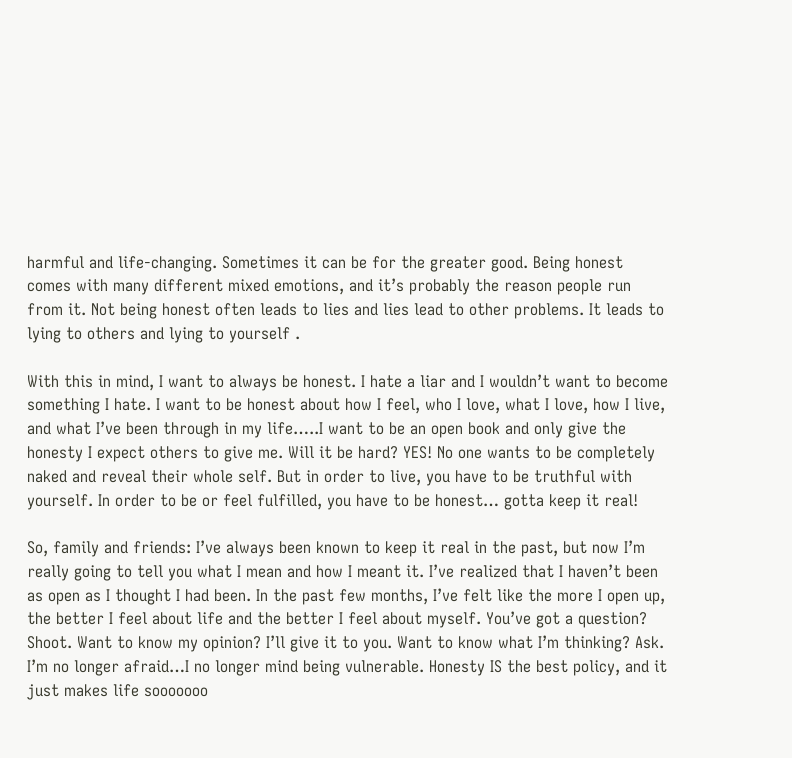harmful and life-changing. Sometimes it can be for the greater good. Being honest comes with many different mixed emotions, and it’s probably the reason people run from it. Not being honest often leads to lies and lies lead to other problems. It leads to lying to others and lying to yourself .

With this in mind, I want to always be honest. I hate a liar and I wouldn’t want to become something I hate. I want to be honest about how I feel, who I love, what I love, how I live, and what I’ve been through in my life…..I want to be an open book and only give the honesty I expect others to give me. Will it be hard? YES! No one wants to be completely naked and reveal their whole self. But in order to live, you have to be truthful with yourself. In order to be or feel fulfilled, you have to be honest… gotta keep it real!

So, family and friends: I’ve always been known to keep it real in the past, but now I’m really going to tell you what I mean and how I meant it. I’ve realized that I haven’t been as open as I thought I had been. In the past few months, I’ve felt like the more I open up, the better I feel about life and the better I feel about myself. You’ve got a question? Shoot. Want to know my opinion? I’ll give it to you. Want to know what I’m thinking? Ask. I’m no longer afraid…I no longer mind being vulnerable. Honesty IS the best policy, and it just makes life sooooooo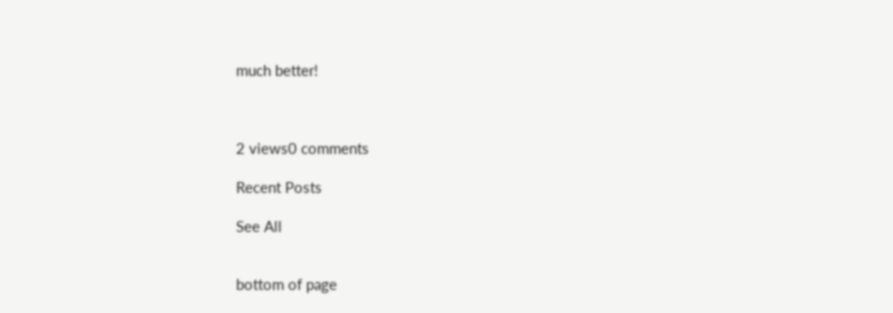much better!



2 views0 comments

Recent Posts

See All


bottom of page